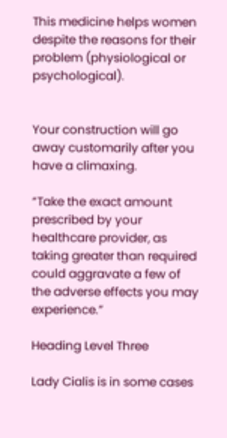This medicine helps women despite the reasons for their problem (physiological or psychological).


Your construction will go away customarily after you have a climaxing.

“Take the exact amount prescribed by your healthcare provider, as taking greater than required could aggravate a few of the adverse effects you may experience.”

Heading Level Three

Lady Cialis is in some cases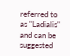referred to as "Ladialis" and can be suggested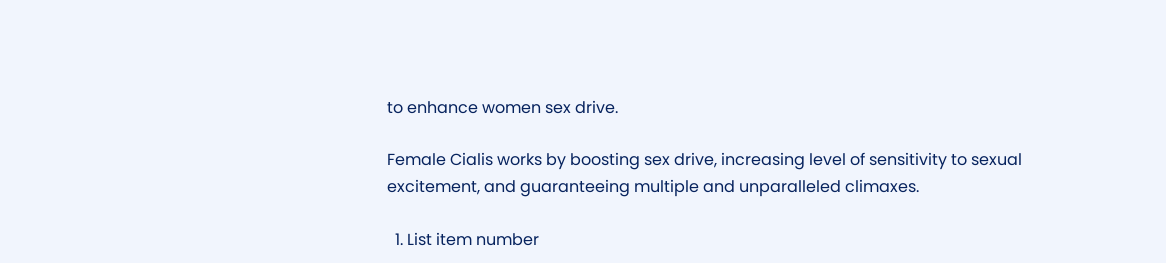to enhance women sex drive.

Female Cialis works by boosting sex drive, increasing level of sensitivity to sexual excitement, and guaranteeing multiple and unparalleled climaxes.

  1. List item number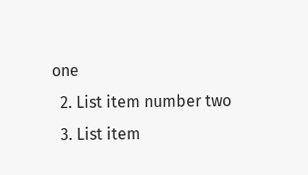one
  2. List item number two
  3. List item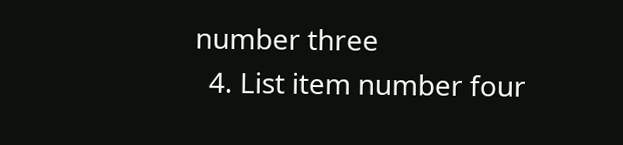number three
  4. List item number four